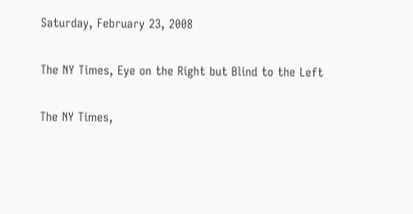Saturday, February 23, 2008

The NY Times, Eye on the Right but Blind to the Left

The NY Times,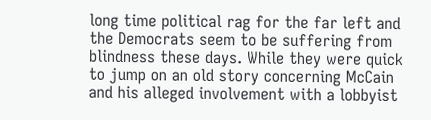long time political rag for the far left and the Democrats seem to be suffering from blindness these days. While they were quick to jump on an old story concerning McCain and his alleged involvement with a lobbyist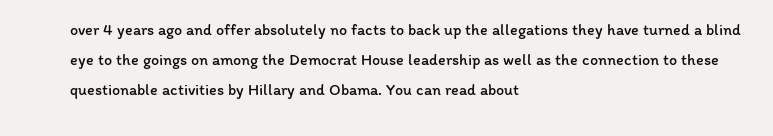over 4 years ago and offer absolutely no facts to back up the allegations they have turned a blind eye to the goings on among the Democrat House leadership as well as the connection to these questionable activities by Hillary and Obama. You can read about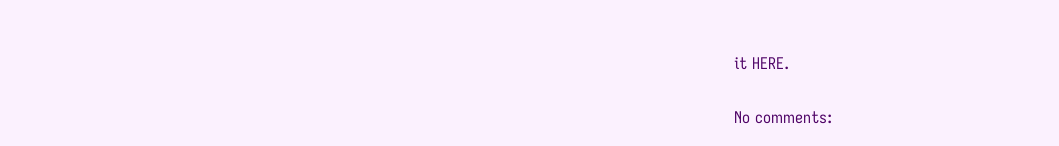it HERE.

No comments: